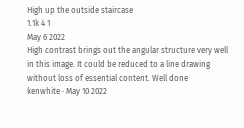High up the outside staircase
1.1k 4 1
May 6 2022
High contrast brings out the angular structure very well in this image. It could be reduced to a line drawing without loss of essential content. Well done
kenwhite · May 10 2022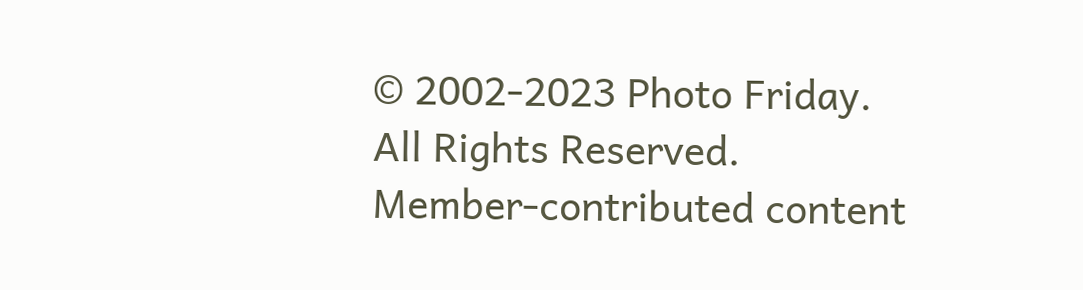© 2002-2023 Photo Friday. All Rights Reserved.
Member-contributed content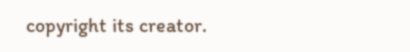copyright its creator.